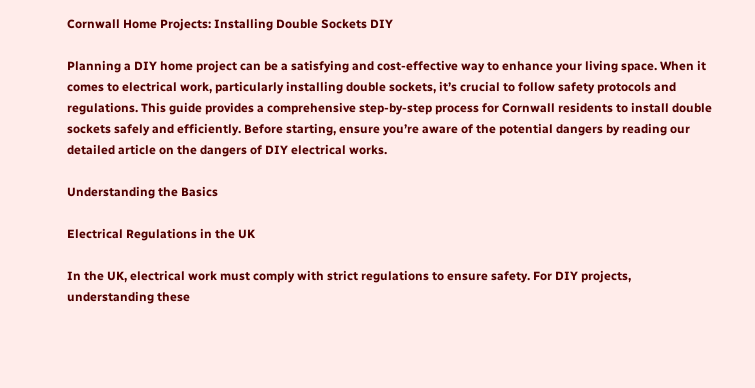Cornwall Home Projects: Installing Double Sockets DIY

Planning a DIY home project can be a satisfying and cost-effective way to enhance your living space. When it comes to electrical work, particularly installing double sockets, it’s crucial to follow safety protocols and regulations. This guide provides a comprehensive step-by-step process for Cornwall residents to install double sockets safely and efficiently. Before starting, ensure you’re aware of the potential dangers by reading our detailed article on the dangers of DIY electrical works.

Understanding the Basics

Electrical Regulations in the UK

In the UK, electrical work must comply with strict regulations to ensure safety. For DIY projects, understanding these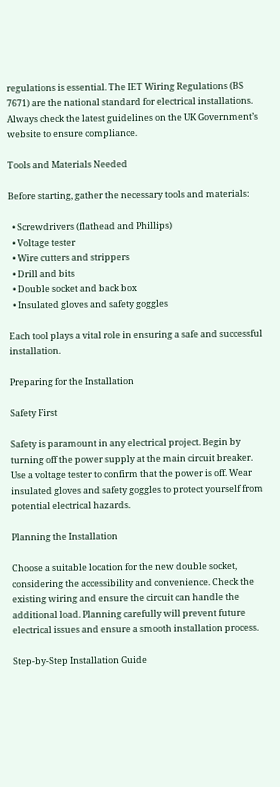regulations is essential. The IET Wiring Regulations (BS 7671) are the national standard for electrical installations. Always check the latest guidelines on the UK Government’s website to ensure compliance.

Tools and Materials Needed

Before starting, gather the necessary tools and materials:

  • Screwdrivers (flathead and Phillips)
  • Voltage tester
  • Wire cutters and strippers
  • Drill and bits
  • Double socket and back box
  • Insulated gloves and safety goggles

Each tool plays a vital role in ensuring a safe and successful installation.

Preparing for the Installation

Safety First

Safety is paramount in any electrical project. Begin by turning off the power supply at the main circuit breaker. Use a voltage tester to confirm that the power is off. Wear insulated gloves and safety goggles to protect yourself from potential electrical hazards.

Planning the Installation

Choose a suitable location for the new double socket, considering the accessibility and convenience. Check the existing wiring and ensure the circuit can handle the additional load. Planning carefully will prevent future electrical issues and ensure a smooth installation process.

Step-by-Step Installation Guide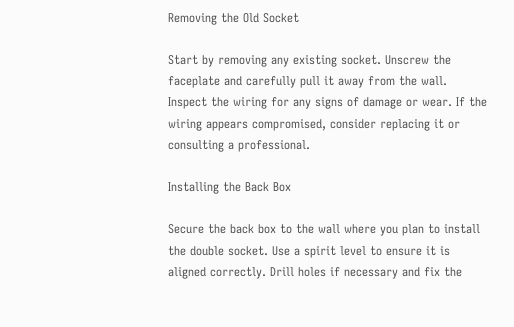Removing the Old Socket

Start by removing any existing socket. Unscrew the faceplate and carefully pull it away from the wall. Inspect the wiring for any signs of damage or wear. If the wiring appears compromised, consider replacing it or consulting a professional.

Installing the Back Box

Secure the back box to the wall where you plan to install the double socket. Use a spirit level to ensure it is aligned correctly. Drill holes if necessary and fix the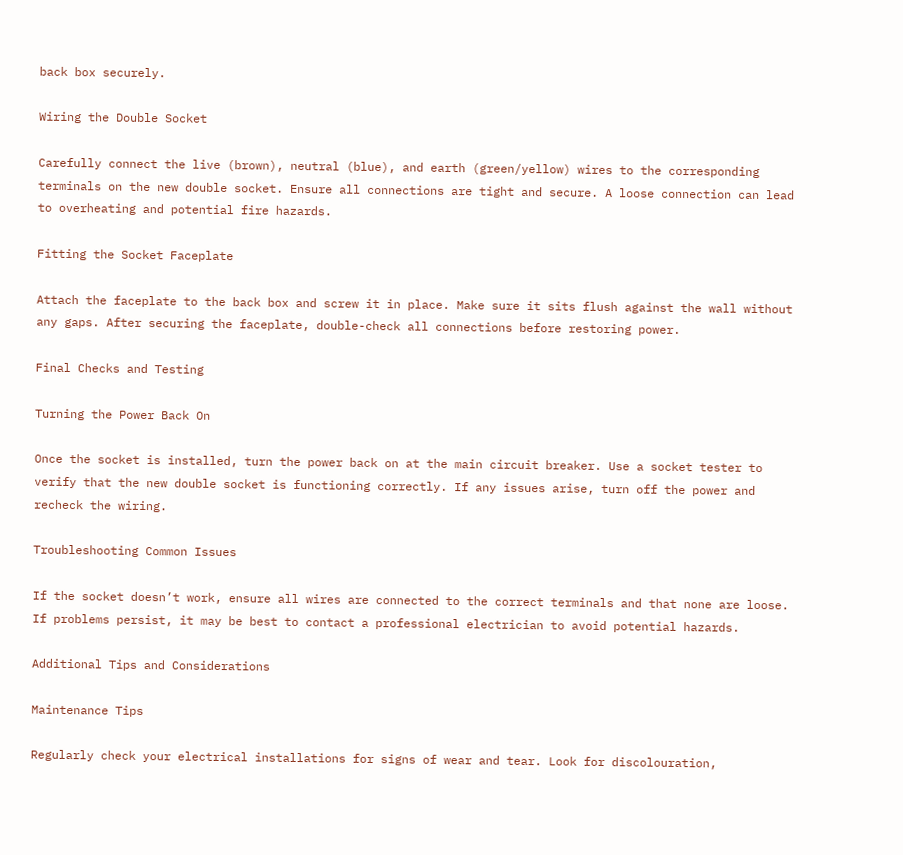back box securely.

Wiring the Double Socket

Carefully connect the live (brown), neutral (blue), and earth (green/yellow) wires to the corresponding terminals on the new double socket. Ensure all connections are tight and secure. A loose connection can lead to overheating and potential fire hazards.

Fitting the Socket Faceplate

Attach the faceplate to the back box and screw it in place. Make sure it sits flush against the wall without any gaps. After securing the faceplate, double-check all connections before restoring power.

Final Checks and Testing

Turning the Power Back On

Once the socket is installed, turn the power back on at the main circuit breaker. Use a socket tester to verify that the new double socket is functioning correctly. If any issues arise, turn off the power and recheck the wiring.

Troubleshooting Common Issues

If the socket doesn’t work, ensure all wires are connected to the correct terminals and that none are loose. If problems persist, it may be best to contact a professional electrician to avoid potential hazards.

Additional Tips and Considerations

Maintenance Tips

Regularly check your electrical installations for signs of wear and tear. Look for discolouration,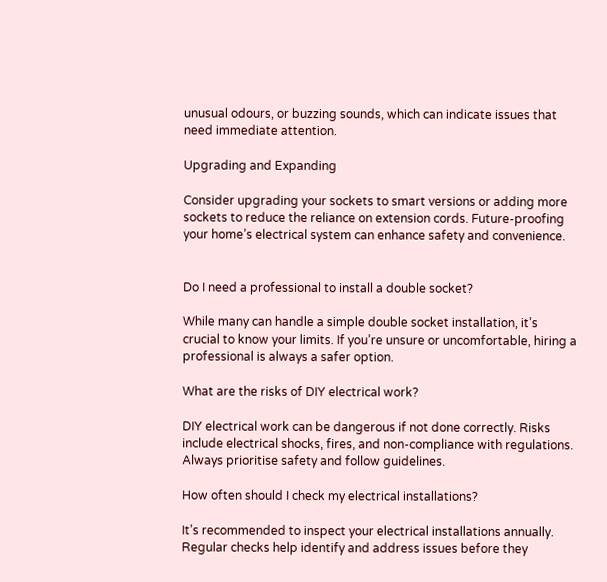unusual odours, or buzzing sounds, which can indicate issues that need immediate attention.

Upgrading and Expanding

Consider upgrading your sockets to smart versions or adding more sockets to reduce the reliance on extension cords. Future-proofing your home’s electrical system can enhance safety and convenience.


Do I need a professional to install a double socket?

While many can handle a simple double socket installation, it’s crucial to know your limits. If you’re unsure or uncomfortable, hiring a professional is always a safer option.

What are the risks of DIY electrical work?

DIY electrical work can be dangerous if not done correctly. Risks include electrical shocks, fires, and non-compliance with regulations. Always prioritise safety and follow guidelines.

How often should I check my electrical installations?

It’s recommended to inspect your electrical installations annually. Regular checks help identify and address issues before they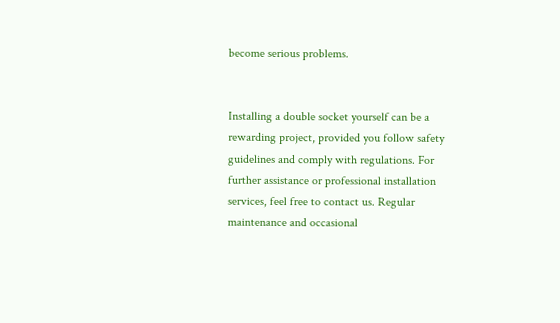become serious problems.


Installing a double socket yourself can be a rewarding project, provided you follow safety guidelines and comply with regulations. For further assistance or professional installation services, feel free to contact us. Regular maintenance and occasional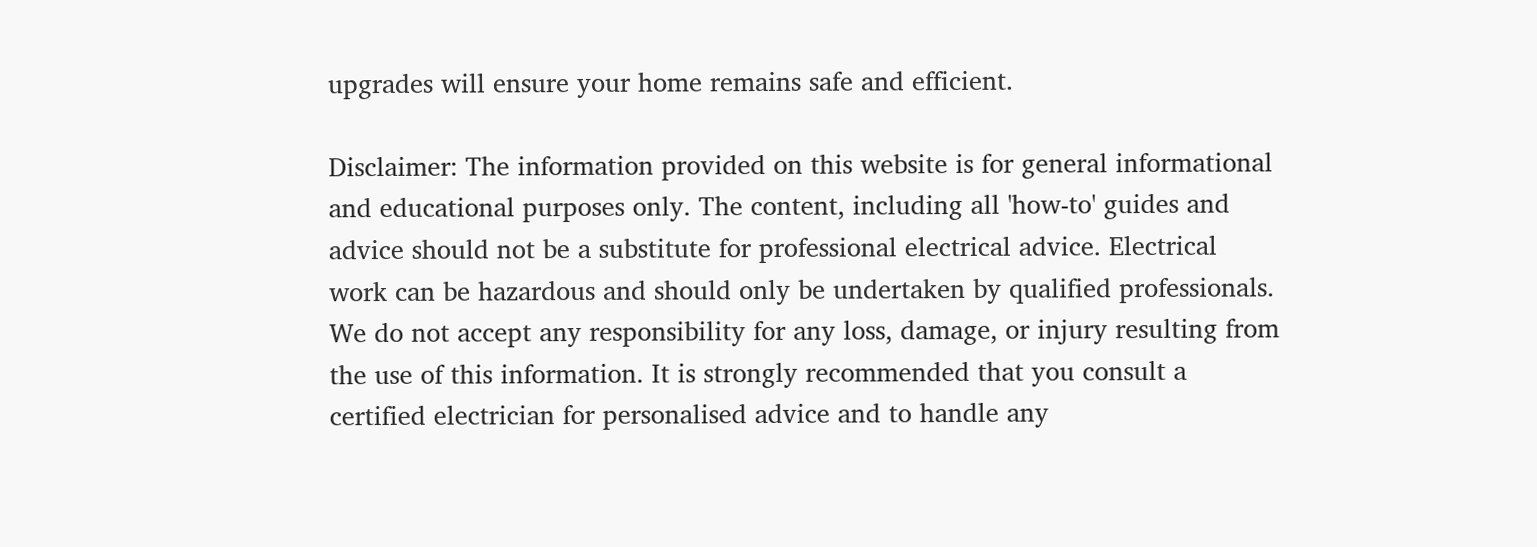upgrades will ensure your home remains safe and efficient.

Disclaimer: The information provided on this website is for general informational and educational purposes only. The content, including all 'how-to' guides and advice should not be a substitute for professional electrical advice. Electrical work can be hazardous and should only be undertaken by qualified professionals. We do not accept any responsibility for any loss, damage, or injury resulting from the use of this information. It is strongly recommended that you consult a certified electrician for personalised advice and to handle any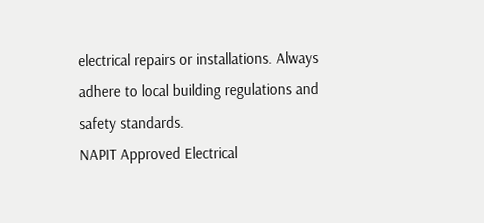electrical repairs or installations. Always adhere to local building regulations and safety standards.
NAPIT Approved Electrical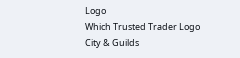Logo
Which Trusted Trader Logo
City & Guilds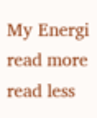My Energi
read more
read less